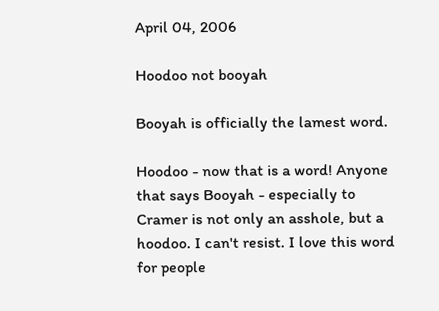April 04, 2006

Hoodoo not booyah

Booyah is officially the lamest word.

Hoodoo - now that is a word! Anyone that says Booyah - especially to Cramer is not only an asshole, but a hoodoo. I can't resist. I love this word for people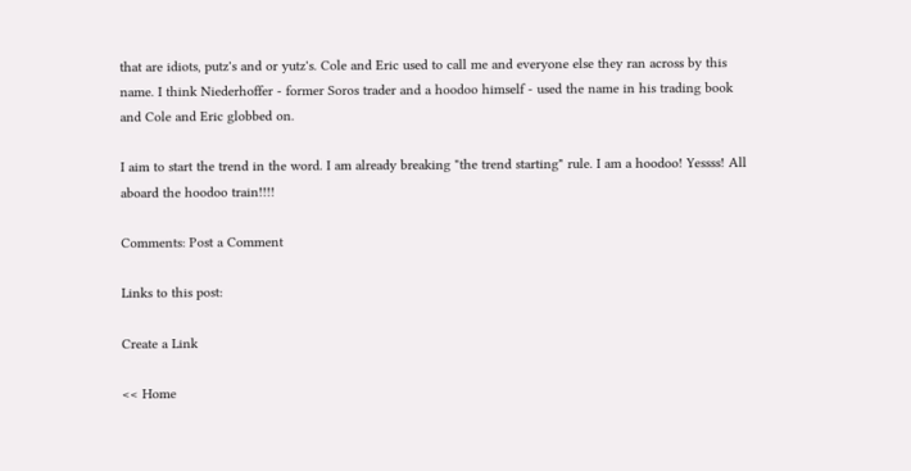that are idiots, putz's and or yutz's. Cole and Eric used to call me and everyone else they ran across by this name. I think Niederhoffer - former Soros trader and a hoodoo himself - used the name in his trading book and Cole and Eric globbed on.

I aim to start the trend in the word. I am already breaking "the trend starting" rule. I am a hoodoo! Yessss! All aboard the hoodoo train!!!!

Comments: Post a Comment

Links to this post:

Create a Link

<< Home